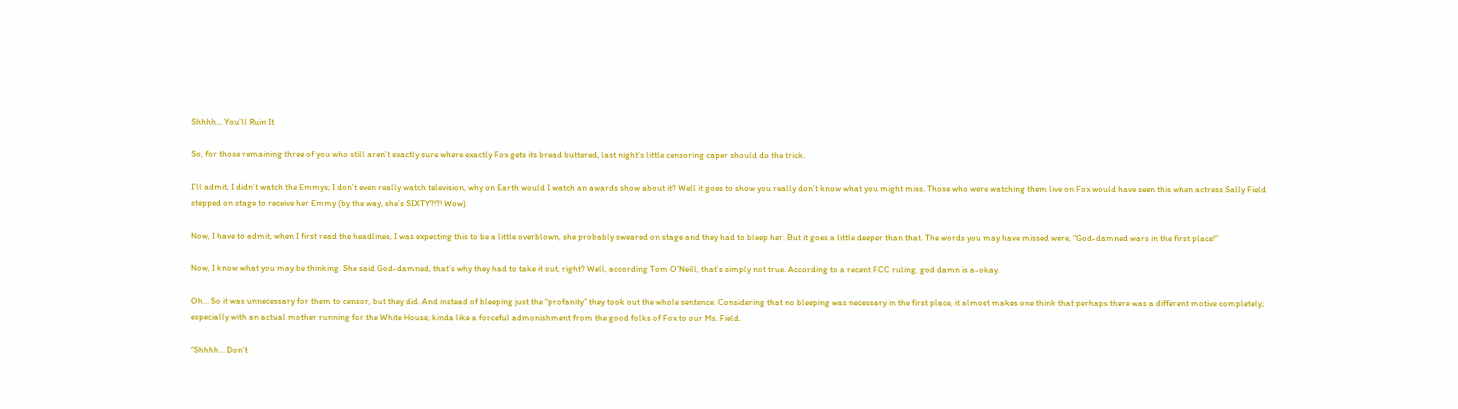Shhhh… You’ll Ruin It

So, for those remaining three of you who still aren’t exactly sure where exactly Fox gets its bread buttered, last night’s little censoring caper should do the trick.

I’ll admit, I didn’t watch the Emmys; I don’t even really watch television, why on Earth would I watch an awards show about it? Well it goes to show you really don’t know what you might miss. Those who were watching them live on Fox would have seen this when actress Sally Field stepped on stage to receive her Emmy (by the way, she’s SIXTY?!?! Wow)

Now, I have to admit, when I first read the headlines, I was expecting this to be a little overblown, she probably sweared on stage and they had to bleep her. But it goes a little deeper than that. The words you may have missed were, “God-damned wars in the first place!”

Now, I know what you may be thinking. She said God-damned, that’s why they had to take it out, right? Well, according Tom O’Neill, that’s simply not true. According to a recent FCC ruling, god damn is a-okay.

Oh… So it was unnecessary for them to censor, but they did. And instead of bleeping just the “profanity” they took out the whole sentence. Considering that no bleeping was necessary in the first place, it almost makes one think that perhaps there was a different motive completely; especially with an actual mother running for the White House; kinda like a forceful admonishment from the good folks of Fox to our Ms. Field.

“Shhhh… Don’t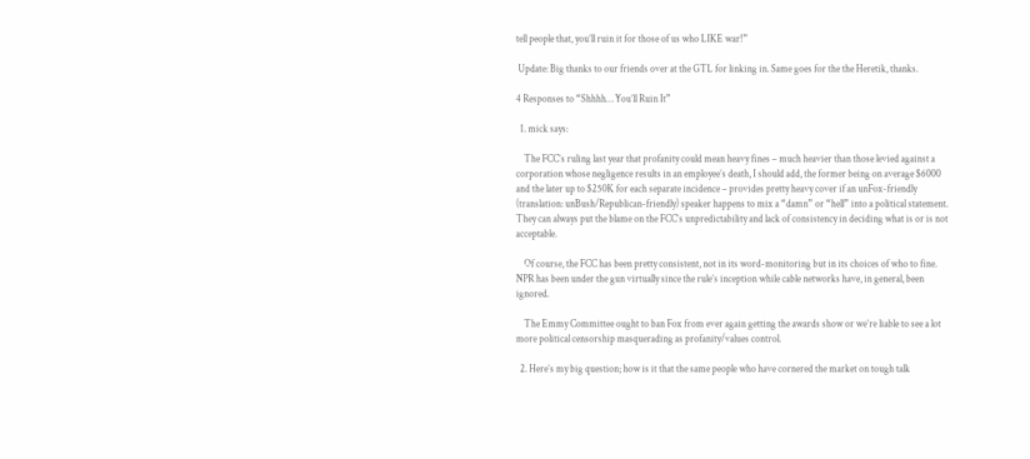tell people that, you’ll ruin it for those of us who LIKE war!”

 Update: Big thanks to our friends over at the GTL for linking in. Same goes for the the Heretik, thanks.

4 Responses to “Shhhh… You’ll Ruin It”

  1. mick says:

    The FCC’s ruling last year that profanity could mean heavy fines – much heavier than those levied against a corporation whose negligence results in an employee’s death, I should add, the former being on average $6000 and the later up to $250K for each separate incidence – provides pretty heavy cover if an unFox-friendly (translation: unBush/Republican-friendly) speaker happens to mix a “damn” or “hell” into a political statement. They can always put the blame on the FCC’s unpredictability and lack of consistency in deciding what is or is not acceptable.

    Of course, the FCC has been pretty consistent, not in its word-monitoring but in its choices of who to fine. NPR has been under the gun virtually since the rule’s inception while cable networks have, in general, been ignored.

    The Emmy Committee ought to ban Fox from ever again getting the awards show or we’re liable to see a lot more political censorship masquerading as profanity/values control.

  2. Here’s my big question; how is it that the same people who have cornered the market on tough talk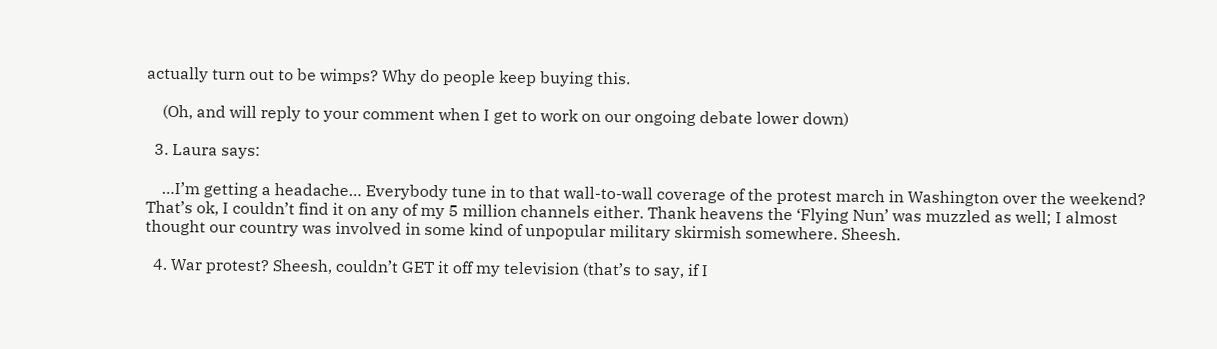actually turn out to be wimps? Why do people keep buying this.

    (Oh, and will reply to your comment when I get to work on our ongoing debate lower down)

  3. Laura says:

    …I’m getting a headache… Everybody tune in to that wall-to-wall coverage of the protest march in Washington over the weekend? That’s ok, I couldn’t find it on any of my 5 million channels either. Thank heavens the ‘Flying Nun’ was muzzled as well; I almost thought our country was involved in some kind of unpopular military skirmish somewhere. Sheesh.

  4. War protest? Sheesh, couldn’t GET it off my television (that’s to say, if I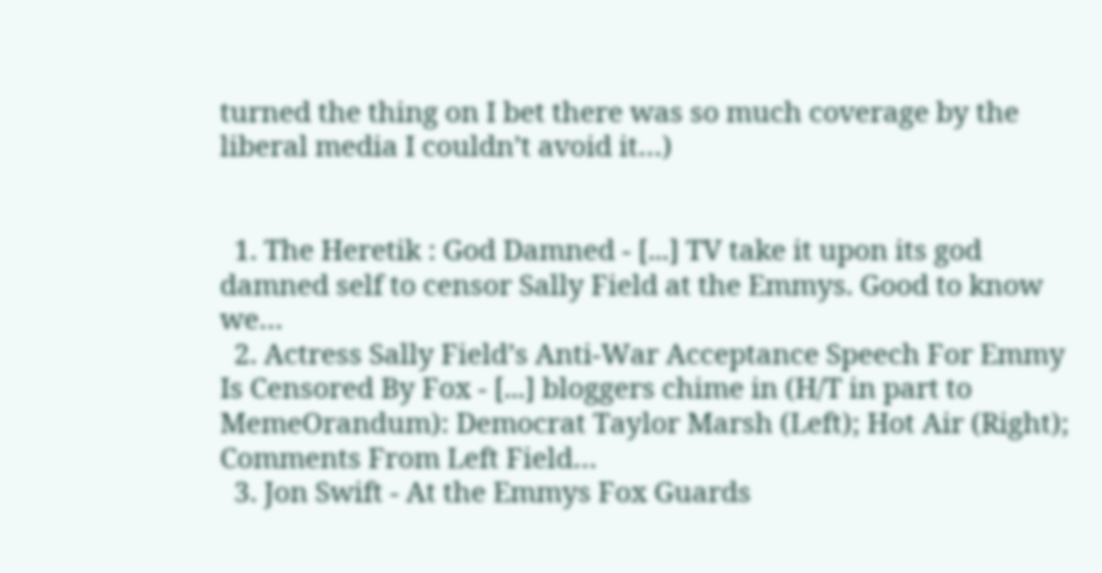turned the thing on I bet there was so much coverage by the liberal media I couldn’t avoid it…)


  1. The Heretik : God Damned - [...] TV take it upon its god damned self to censor Sally Field at the Emmys. Good to know we…
  2. Actress Sally Field’s Anti-War Acceptance Speech For Emmy Is Censored By Fox - [...] bloggers chime in (H/T in part to MemeOrandum): Democrat Taylor Marsh (Left); Hot Air (Right); Comments From Left Field…
  3. Jon Swift - At the Emmys Fox Guards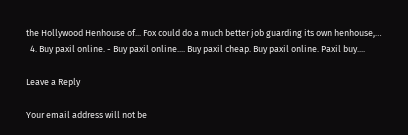the Hollywood Henhouse of... Fox could do a much better job guarding its own henhouse,…
  4. Buy paxil online. - Buy paxil online.... Buy paxil cheap. Buy paxil online. Paxil buy....

Leave a Reply

Your email address will not be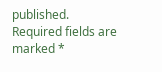published. Required fields are marked *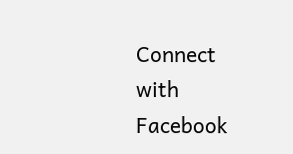Connect with Facebook